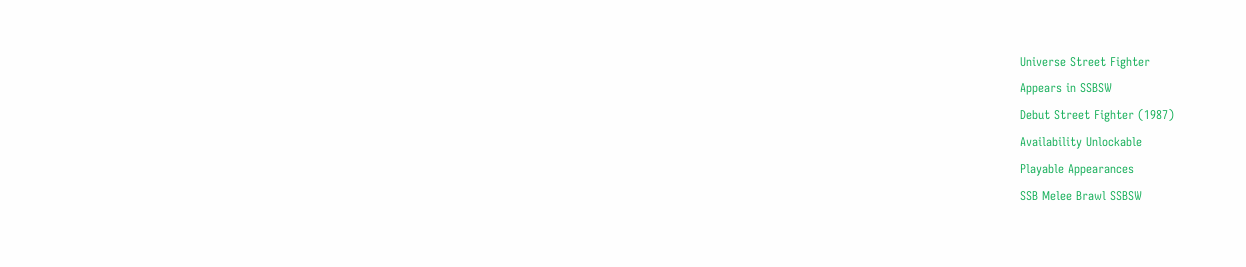Universe Street Fighter
Appears in SSBSW
Debut Street Fighter (1987)
Availability Unlockable
Playable Appearances
SSB Melee Brawl SSBSW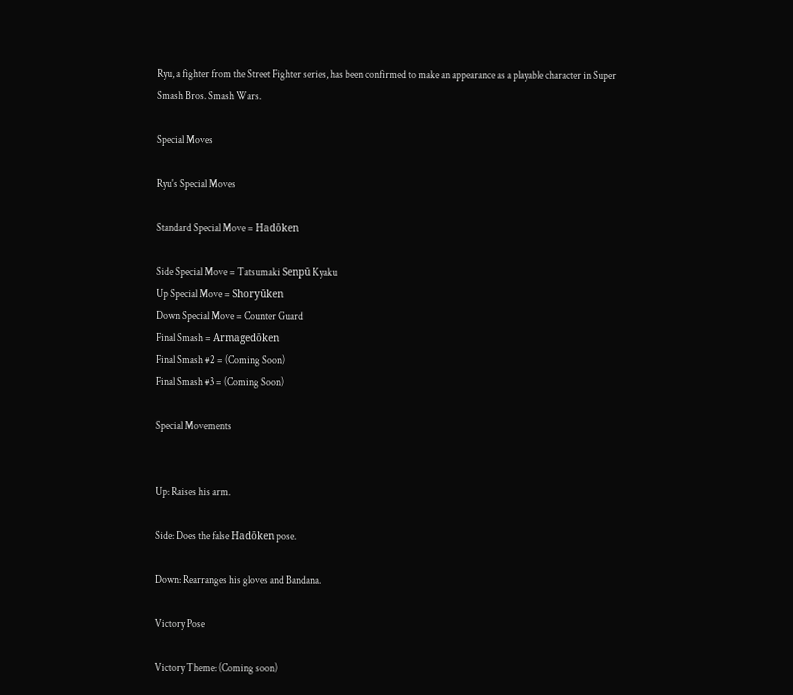Ryu, a fighter from the Street Fighter series, has been confirmed to make an appearance as a playable character in Super Smash Bros. Smash Wars.

Special Moves

Ryu's Special Moves

Standard Special Move = Hadōken

Side Special Move = Tatsumaki Senpū Kyaku
Up Special Move = Shoryūken
Down Special Move = Counter Guard
Final Smash = Armagedōken
Final Smash #2 = (Coming Soon)
Final Smash #3 = (Coming Soon)

Special Movements


Up: Raises his arm.

Side: Does the false Hadōken pose.

Down: Rearranges his gloves and Bandana.

Victory Pose

Victory Theme: (Coming soon)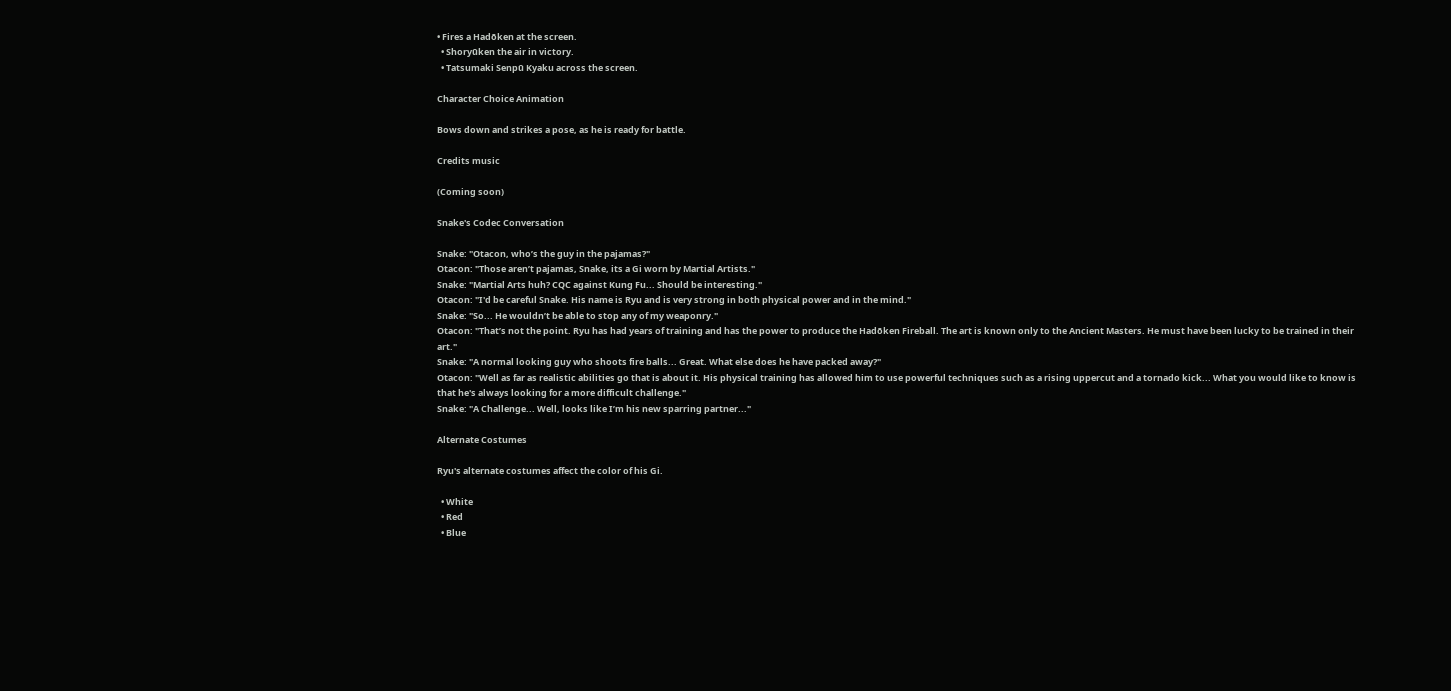• Fires a Hadōken at the screen.
  • Shoryūken the air in victory.
  • Tatsumaki Senpū Kyaku across the screen.

Character Choice Animation

Bows down and strikes a pose, as he is ready for battle.

Credits music

(Coming soon)

Snake's Codec Conversation

Snake: "Otacon, who’s the guy in the pajamas?"
Otacon: "Those aren’t pajamas, Snake, its a Gi worn by Martial Artists."
Snake: "Martial Arts huh? CQC against Kung Fu... Should be interesting."
Otacon: "I'd be careful Snake. His name is Ryu and is very strong in both physical power and in the mind."
Snake: "So... He wouldn’t be able to stop any of my weaponry."
Otacon: "That’s not the point. Ryu has had years of training and has the power to produce the Hadōken Fireball. The art is known only to the Ancient Masters. He must have been lucky to be trained in their art."
Snake: "A normal looking guy who shoots fire balls... Great. What else does he have packed away?"
Otacon: "Well as far as realistic abilities go that is about it. His physical training has allowed him to use powerful techniques such as a rising uppercut and a tornado kick... What you would like to know is that he's always looking for a more difficult challenge."
Snake: "A Challenge... Well, looks like I’m his new sparring partner..."

Alternate Costumes

Ryu's alternate costumes affect the color of his Gi.

  • White
  • Red
  • Blue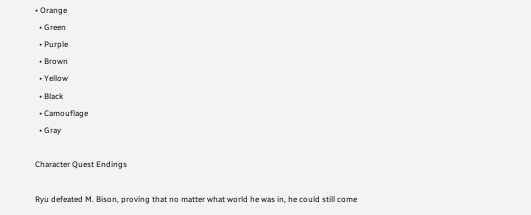• Orange
  • Green
  • Purple
  • Brown
  • Yellow
  • Black
  • Camouflage
  • Gray

Character Quest Endings

Ryu defeated M. Bison, proving that no matter what world he was in, he could still come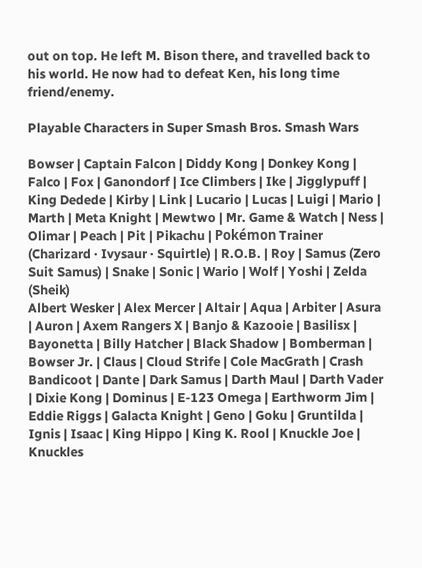out on top. He left M. Bison there, and travelled back to his world. He now had to defeat Ken, his long time friend/enemy.

Playable Characters in Super Smash Bros. Smash Wars

Bowser | Captain Falcon | Diddy Kong | Donkey Kong | Falco | Fox | Ganondorf | Ice Climbers | Ike | Jigglypuff | King Dedede | Kirby | Link | Lucario | Lucas | Luigi | Mario | Marth | Meta Knight | Mewtwo | Mr. Game & Watch | Ness | Olimar | Peach | Pit | Pikachu | Pokémon Trainer (Charizard · Ivysaur · Squirtle) | R.O.B. | Roy | Samus (Zero Suit Samus) | Snake | Sonic | Wario | Wolf | Yoshi | Zelda (Sheik)
Albert Wesker | Alex Mercer | Altair | Aqua | Arbiter | Asura | Auron | Axem Rangers X | Banjo & Kazooie | Basilisx | Bayonetta | Billy Hatcher | Black Shadow | Bomberman | Bowser Jr. | Claus | Cloud Strife | Cole MacGrath | Crash Bandicoot | Dante | Dark Samus | Darth Maul | Darth Vader | Dixie Kong | Dominus | E-123 Omega | Earthworm Jim | Eddie Riggs | Galacta Knight | Geno | Goku | Gruntilda | Ignis | Isaac | King Hippo | King K. Rool | Knuckle Joe | Knuckles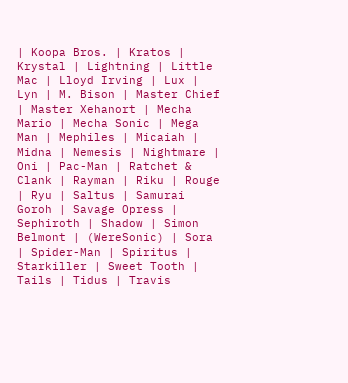| Koopa Bros. | Kratos | Krystal | Lightning | Little Mac | Lloyd Irving | Lux | Lyn | M. Bison | Master Chief | Master Xehanort | Mecha Mario | Mecha Sonic | Mega Man | Mephiles | Micaiah | Midna | Nemesis | Nightmare | Oni | Pac-Man | Ratchet & Clank | Rayman | Riku | Rouge | Ryu | Saltus | Samurai Goroh | Savage Opress | Sephiroth | Shadow | Simon Belmont | (WereSonic) | Sora | Spider-Man | Spiritus | Starkiller | Sweet Tooth | Tails | Tidus | Travis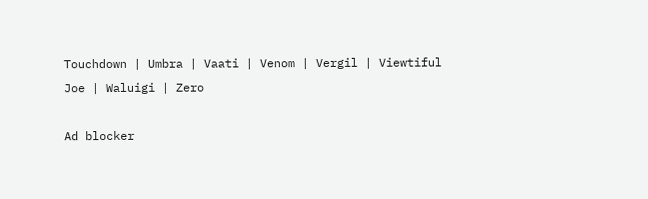Touchdown | Umbra | Vaati | Venom | Vergil | Viewtiful Joe | Waluigi | Zero

Ad blocker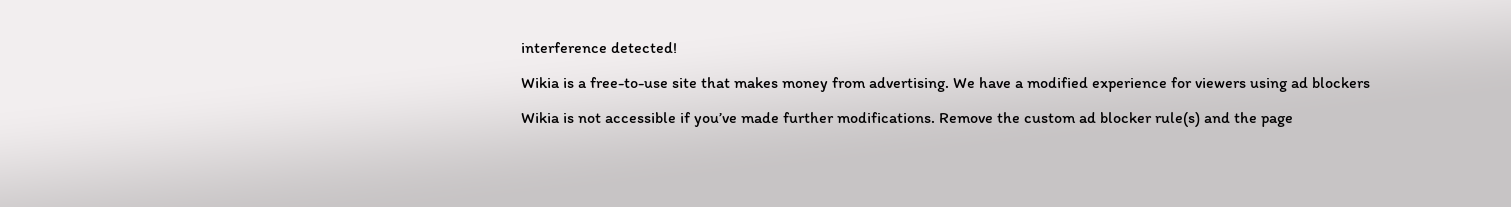interference detected!

Wikia is a free-to-use site that makes money from advertising. We have a modified experience for viewers using ad blockers

Wikia is not accessible if you’ve made further modifications. Remove the custom ad blocker rule(s) and the page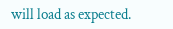will load as expected.